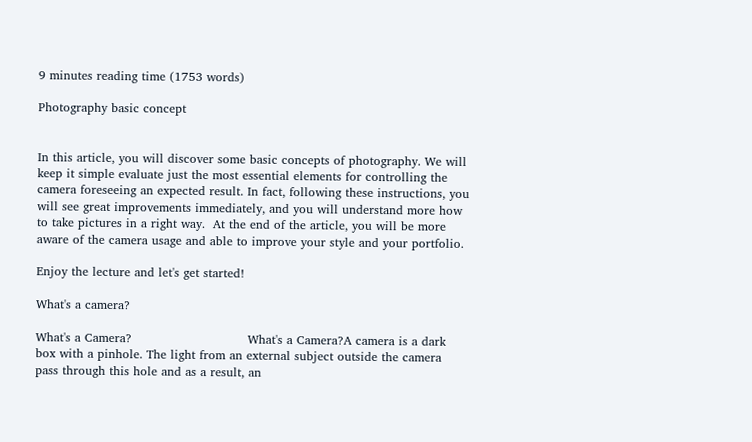9 minutes reading time (1753 words)

Photography basic concept


In this article, you will discover some basic concepts of photography. We will keep it simple evaluate just the most essential elements for controlling the camera foreseeing an expected result. In fact, following these instructions, you will see great improvements immediately, and you will understand more how to take pictures in a right way.  At the end of the article, you will be more aware of the camera usage and able to improve your style and your portfolio.

Enjoy the lecture and let's get started!

What's a camera?

What's a Camera?                             What's a Camera?A camera is a dark box with a pinhole. The light from an external subject outside the camera pass through this hole and as a result, an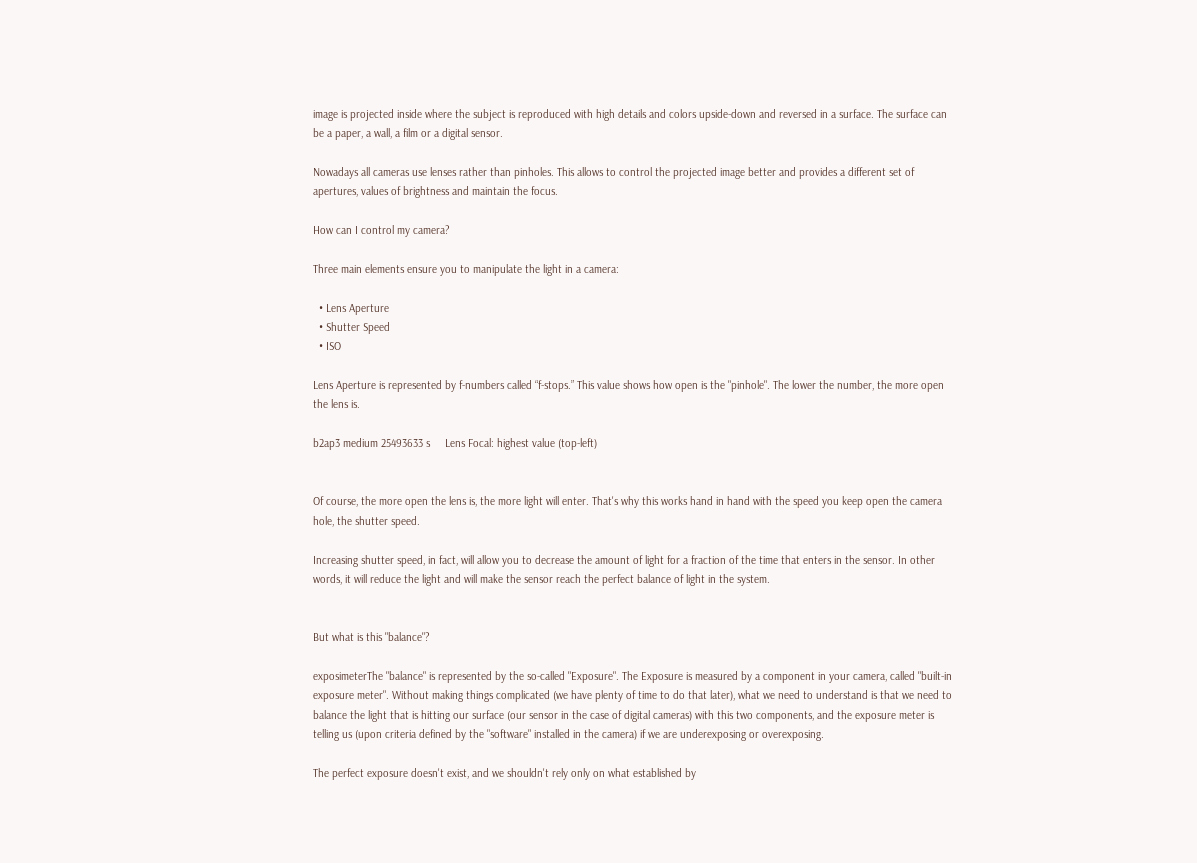image is projected inside where the subject is reproduced with high details and colors upside-down and reversed in a surface. The surface can be a paper, a wall, a film or a digital sensor.

Nowadays all cameras use lenses rather than pinholes. This allows to control the projected image better and provides a different set of apertures, values of brightness and maintain the focus.

How can I control my camera?

Three main elements ensure you to manipulate the light in a camera:

  • Lens Aperture
  • Shutter Speed
  • ISO

Lens Aperture is represented by f-numbers called “f-stops.” This value shows how open is the "pinhole". The lower the number, the more open the lens is.

b2ap3 medium 25493633 s     Lens Focal: highest value (top-left)


Of course, the more open the lens is, the more light will enter. That's why this works hand in hand with the speed you keep open the camera hole, the shutter speed.

Increasing shutter speed, in fact, will allow you to decrease the amount of light for a fraction of the time that enters in the sensor. In other words, it will reduce the light and will make the sensor reach the perfect balance of light in the system.


But what is this "balance"?

exposimeterThe "balance" is represented by the so-called "Exposure". The Exposure is measured by a component in your camera, called "built-in exposure meter". Without making things complicated (we have plenty of time to do that later), what we need to understand is that we need to balance the light that is hitting our surface (our sensor in the case of digital cameras) with this two components, and the exposure meter is telling us (upon criteria defined by the "software" installed in the camera) if we are underexposing or overexposing.

The perfect exposure doesn't exist, and we shouldn't rely only on what established by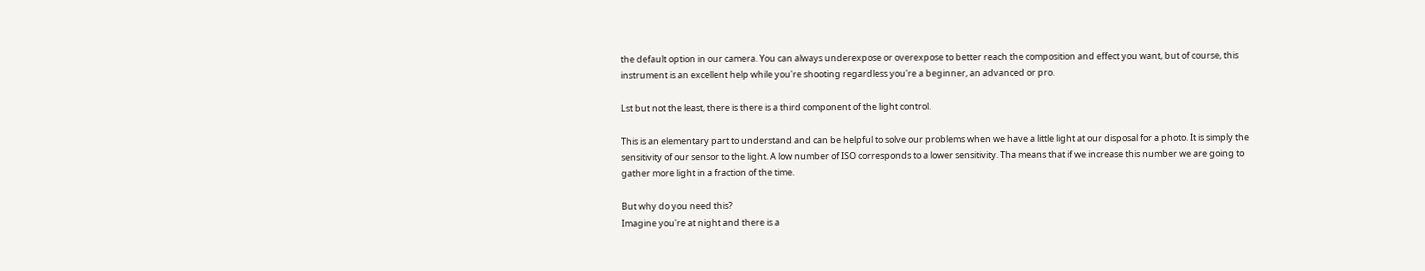the default option in our camera. You can always underexpose or overexpose to better reach the composition and effect you want, but of course, this instrument is an excellent help while you're shooting regardless you're a beginner, an advanced or pro.

Lst but not the least, there is there is a third component of the light control.

This is an elementary part to understand and can be helpful to solve our problems when we have a little light at our disposal for a photo. It is simply the sensitivity of our sensor to the light. A low number of ISO corresponds to a lower sensitivity. Tha means that if we increase this number we are going to gather more light in a fraction of the time.

But why do you need this?
Imagine you're at night and there is a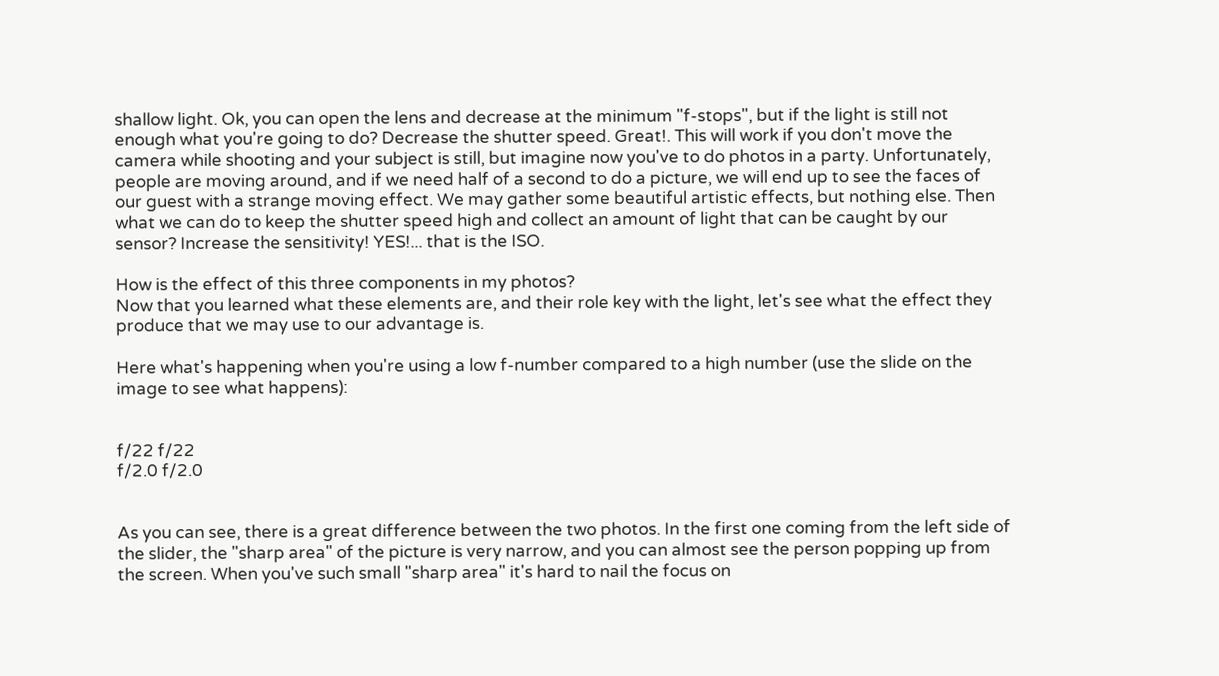shallow light. Ok, you can open the lens and decrease at the minimum "f-stops", but if the light is still not enough what you're going to do? Decrease the shutter speed. Great!. This will work if you don't move the camera while shooting and your subject is still, but imagine now you've to do photos in a party. Unfortunately, people are moving around, and if we need half of a second to do a picture, we will end up to see the faces of our guest with a strange moving effect. We may gather some beautiful artistic effects, but nothing else. Then what we can do to keep the shutter speed high and collect an amount of light that can be caught by our sensor? Increase the sensitivity! YES!... that is the ISO.

How is the effect of this three components in my photos?
Now that you learned what these elements are, and their role key with the light, let's see what the effect they produce that we may use to our advantage is.

Here what's happening when you're using a low f-number compared to a high number (use the slide on the image to see what happens):


f/22 f/22
f/2.0 f/2.0


As you can see, there is a great difference between the two photos. In the first one coming from the left side of the slider, the "sharp area" of the picture is very narrow, and you can almost see the person popping up from the screen. When you've such small "sharp area" it's hard to nail the focus on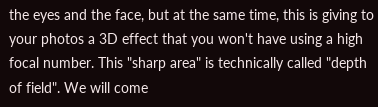the eyes and the face, but at the same time, this is giving to your photos a 3D effect that you won't have using a high focal number. This "sharp area" is technically called "depth of field". We will come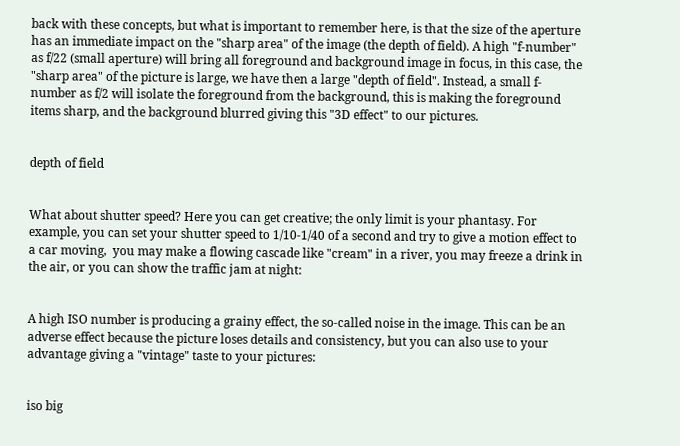back with these concepts, but what is important to remember here, is that the size of the aperture has an immediate impact on the "sharp area" of the image (the depth of field). A high "f-number" as f/22 (small aperture) will bring all foreground and background image in focus, in this case, the "sharp area" of the picture is large, we have then a large "depth of field". Instead, a small f-number as f/2 will isolate the foreground from the background, this is making the foreground items sharp, and the background blurred giving this "3D effect" to our pictures.


depth of field


What about shutter speed? Here you can get creative; the only limit is your phantasy. For example, you can set your shutter speed to 1/10-1/40 of a second and try to give a motion effect to a car moving,  you may make a flowing cascade like "cream" in a river, you may freeze a drink in the air, or you can show the traffic jam at night:


A high ISO number is producing a grainy effect, the so-called noise in the image. This can be an adverse effect because the picture loses details and consistency, but you can also use to your advantage giving a "vintage" taste to your pictures:


iso big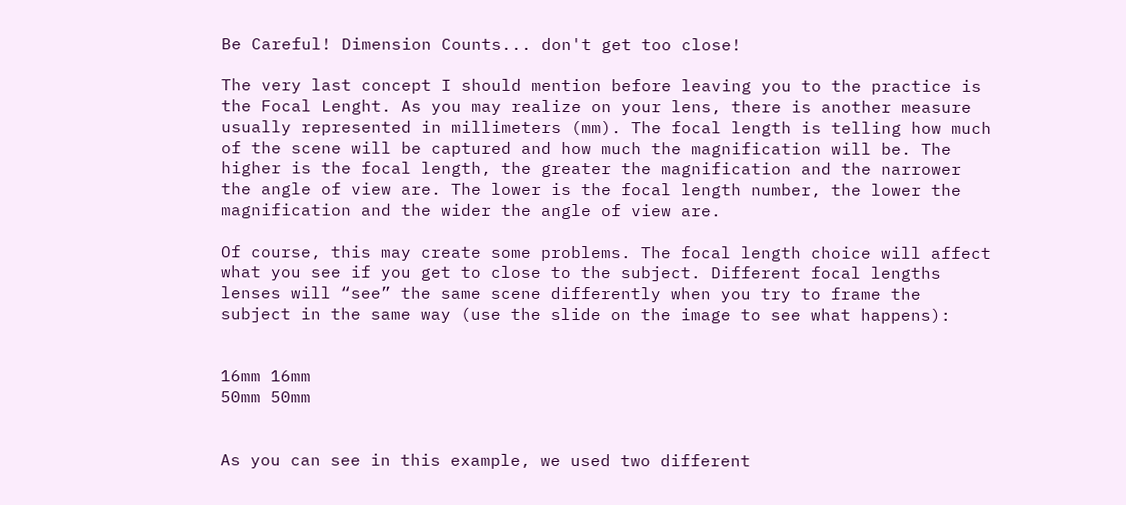Be Careful! Dimension Counts... don't get too close!

The very last concept I should mention before leaving you to the practice is the Focal Lenght. As you may realize on your lens, there is another measure usually represented in millimeters (mm). The focal length is telling how much of the scene will be captured and how much the magnification will be. The higher is the focal length, the greater the magnification and the narrower the angle of view are. The lower is the focal length number, the lower the magnification and the wider the angle of view are.

Of course, this may create some problems. The focal length choice will affect what you see if you get to close to the subject. Different focal lengths lenses will “see” the same scene differently when you try to frame the subject in the same way (use the slide on the image to see what happens):


16mm 16mm
50mm 50mm


As you can see in this example, we used two different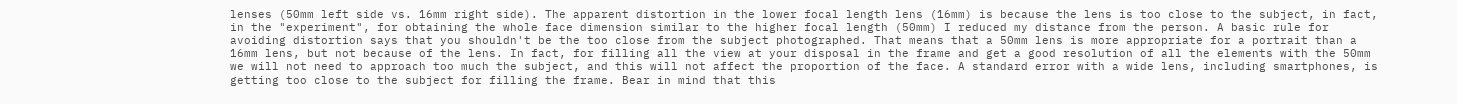lenses (50mm left side vs. 16mm right side). The apparent distortion in the lower focal length lens (16mm) is because the lens is too close to the subject, in fact, in the "experiment", for obtaining the whole face dimension similar to the higher focal length (50mm) I reduced my distance from the person. A basic rule for avoiding distortion says that you shouldn't be the too close from the subject photographed. That means that a 50mm lens is more appropriate for a portrait than a 16mm lens, but not because of the lens. In fact, for filling all the view at your disposal in the frame and get a good resolution of all the elements with the 50mm we will not need to approach too much the subject, and this will not affect the proportion of the face. A standard error with a wide lens, including smartphones, is getting too close to the subject for filling the frame. Bear in mind that this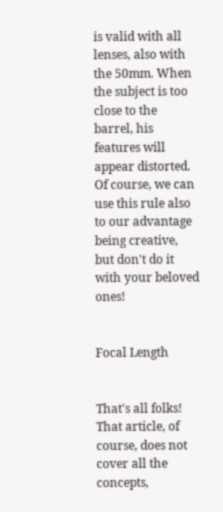is valid with all lenses, also with the 50mm. When the subject is too close to the barrel, his features will appear distorted. Of course, we can use this rule also to our advantage being creative, but don't do it with your beloved ones!


Focal Length


That's all folks! That article, of course, does not cover all the concepts,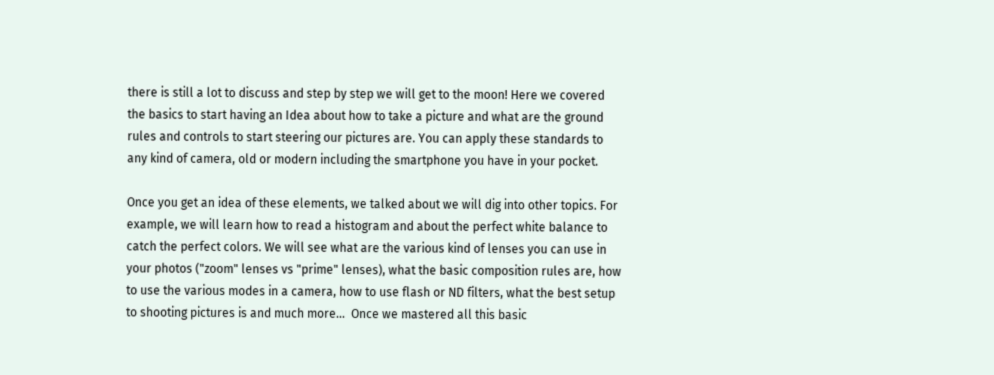there is still a lot to discuss and step by step we will get to the moon! Here we covered the basics to start having an Idea about how to take a picture and what are the ground rules and controls to start steering our pictures are. You can apply these standards to any kind of camera, old or modern including the smartphone you have in your pocket.

Once you get an idea of these elements, we talked about we will dig into other topics. For example, we will learn how to read a histogram and about the perfect white balance to catch the perfect colors. We will see what are the various kind of lenses you can use in your photos ("zoom" lenses vs "prime" lenses), what the basic composition rules are, how to use the various modes in a camera, how to use flash or ND filters, what the best setup to shooting pictures is and much more...  Once we mastered all this basic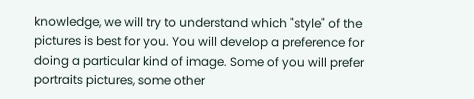knowledge, we will try to understand which "style" of the pictures is best for you. You will develop a preference for doing a particular kind of image. Some of you will prefer portraits pictures, some other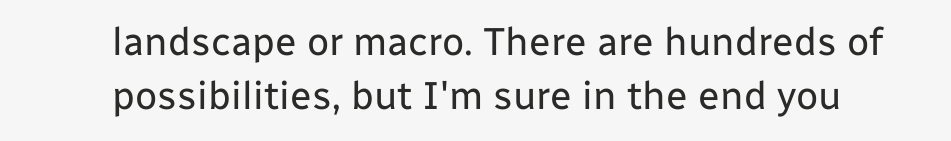landscape or macro. There are hundreds of possibilities, but I'm sure in the end you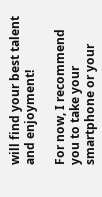will find your best talent and enjoyment!

For now, I recommend you to take your smartphone or your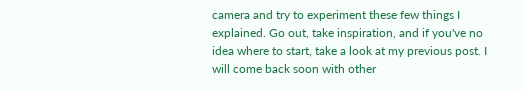camera and try to experiment these few things I explained. Go out, take inspiration, and if you've no idea where to start, take a look at my previous post. I will come back soon with other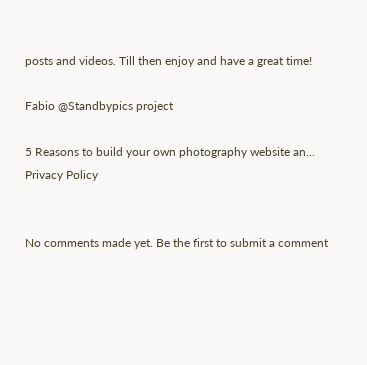posts and videos. Till then enjoy and have a great time!

Fabio @Standbypics project

5 Reasons to build your own photography website an...
Privacy Policy


No comments made yet. Be the first to submit a comment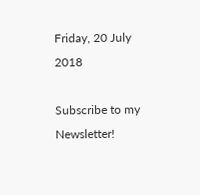Friday, 20 July 2018

Subscribe to my Newsletter!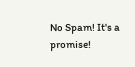No Spam! It's a promise!